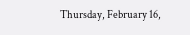Thursday, February 16,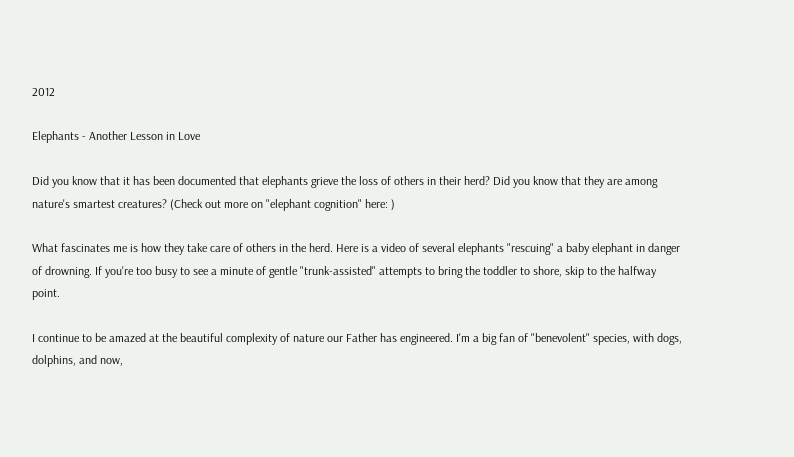2012

Elephants - Another Lesson in Love

Did you know that it has been documented that elephants grieve the loss of others in their herd? Did you know that they are among nature's smartest creatures? (Check out more on "elephant cognition" here: )

What fascinates me is how they take care of others in the herd. Here is a video of several elephants "rescuing" a baby elephant in danger of drowning. If you're too busy to see a minute of gentle "trunk-assisted" attempts to bring the toddler to shore, skip to the halfway point.

I continue to be amazed at the beautiful complexity of nature our Father has engineered. I'm a big fan of "benevolent" species, with dogs, dolphins, and now,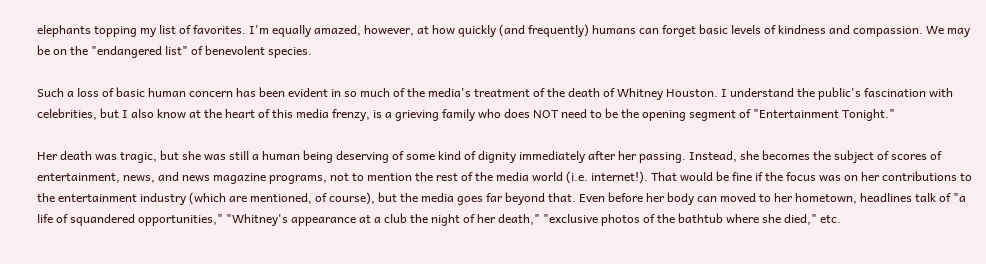elephants topping my list of favorites. I'm equally amazed, however, at how quickly (and frequently) humans can forget basic levels of kindness and compassion. We may be on the "endangered list" of benevolent species.

Such a loss of basic human concern has been evident in so much of the media's treatment of the death of Whitney Houston. I understand the public's fascination with celebrities, but I also know at the heart of this media frenzy, is a grieving family who does NOT need to be the opening segment of "Entertainment Tonight."

Her death was tragic, but she was still a human being deserving of some kind of dignity immediately after her passing. Instead, she becomes the subject of scores of entertainment, news, and news magazine programs, not to mention the rest of the media world (i.e. internet!). That would be fine if the focus was on her contributions to the entertainment industry (which are mentioned, of course), but the media goes far beyond that. Even before her body can moved to her hometown, headlines talk of "a life of squandered opportunities," "Whitney's appearance at a club the night of her death," "exclusive photos of the bathtub where she died," etc.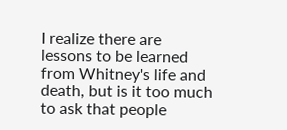I realize there are lessons to be learned from Whitney's life and death, but is it too much to ask that people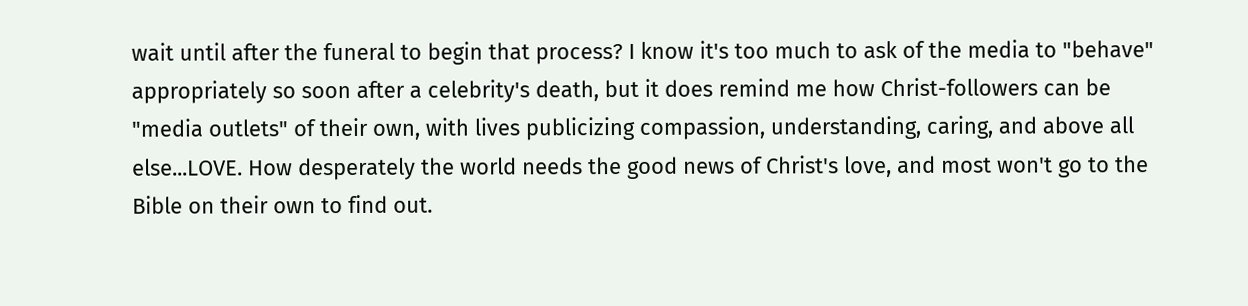wait until after the funeral to begin that process? I know it's too much to ask of the media to "behave" appropriately so soon after a celebrity's death, but it does remind me how Christ-followers can be "media outlets" of their own, with lives publicizing compassion, understanding, caring, and above all else...LOVE. How desperately the world needs the good news of Christ's love, and most won't go to the Bible on their own to find out.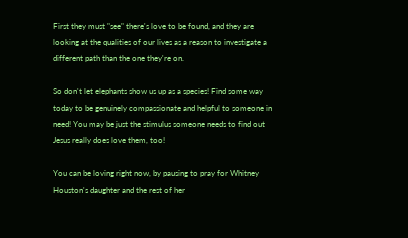First they must "see" there's love to be found, and they are looking at the qualities of our lives as a reason to investigate a different path than the one they're on.

So don't let elephants show us up as a species! Find some way today to be genuinely compassionate and helpful to someone in need! You may be just the stimulus someone needs to find out Jesus really does love them, too!

You can be loving right now, by pausing to pray for Whitney Houston's daughter and the rest of her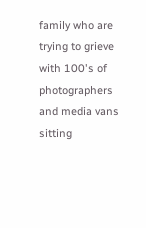family who are trying to grieve with 100's of photographers and media vans sitting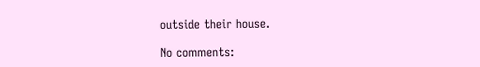outside their house.

No comments: